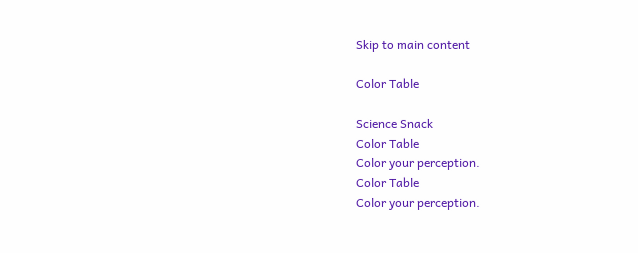Skip to main content

Color Table

Science Snack
Color Table
Color your perception.
Color Table
Color your perception.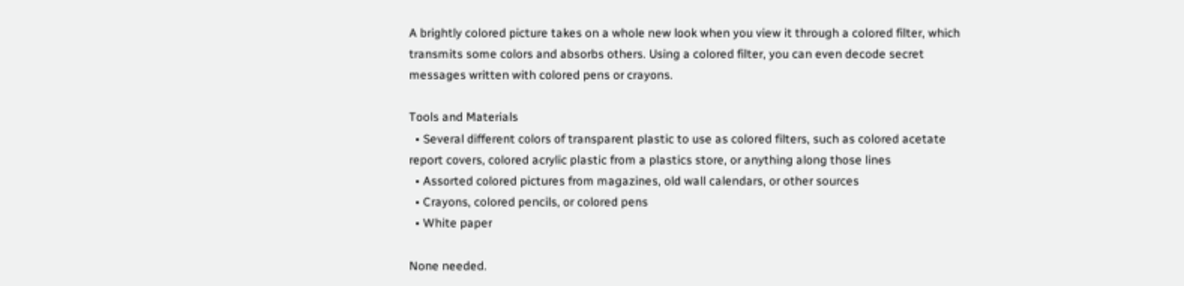A brightly colored picture takes on a whole new look when you view it through a colored filter, which transmits some colors and absorbs others. Using a colored filter, you can even decode secret messages written with colored pens or crayons.

Tools and Materials
  • Several different colors of transparent plastic to use as colored filters, such as colored acetate report covers, colored acrylic plastic from a plastics store, or anything along those lines
  • Assorted colored pictures from magazines, old wall calendars, or other sources
  • Crayons, colored pencils, or colored pens
  • White paper

None needed.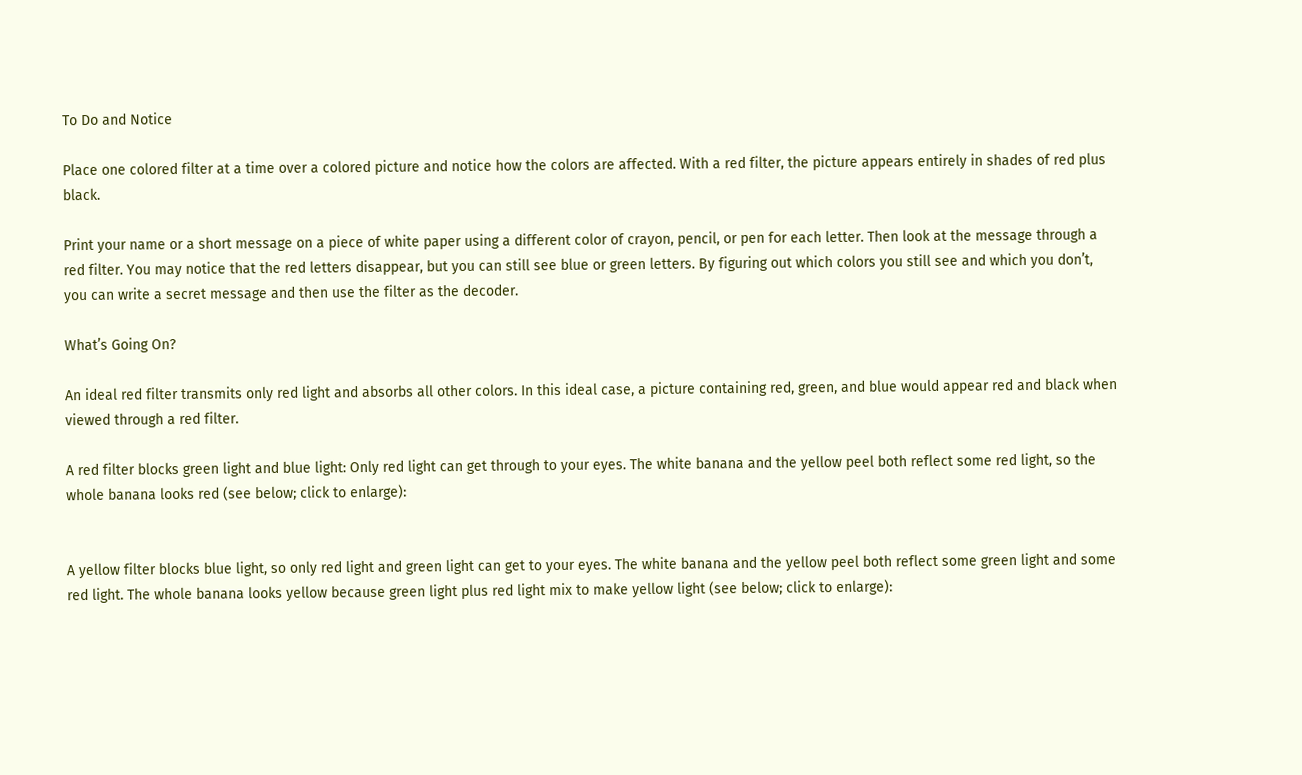To Do and Notice

Place one colored filter at a time over a colored picture and notice how the colors are affected. With a red filter, the picture appears entirely in shades of red plus black.

Print your name or a short message on a piece of white paper using a different color of crayon, pencil, or pen for each letter. Then look at the message through a red filter. You may notice that the red letters disappear, but you can still see blue or green letters. By figuring out which colors you still see and which you don’t, you can write a secret message and then use the filter as the decoder.

What’s Going On?

An ideal red filter transmits only red light and absorbs all other colors. In this ideal case, a picture containing red, green, and blue would appear red and black when viewed through a red filter.

A red filter blocks green light and blue light: Only red light can get through to your eyes. The white banana and the yellow peel both reflect some red light, so the whole banana looks red (see below; click to enlarge):


A yellow filter blocks blue light, so only red light and green light can get to your eyes. The white banana and the yellow peel both reflect some green light and some red light. The whole banana looks yellow because green light plus red light mix to make yellow light (see below; click to enlarge):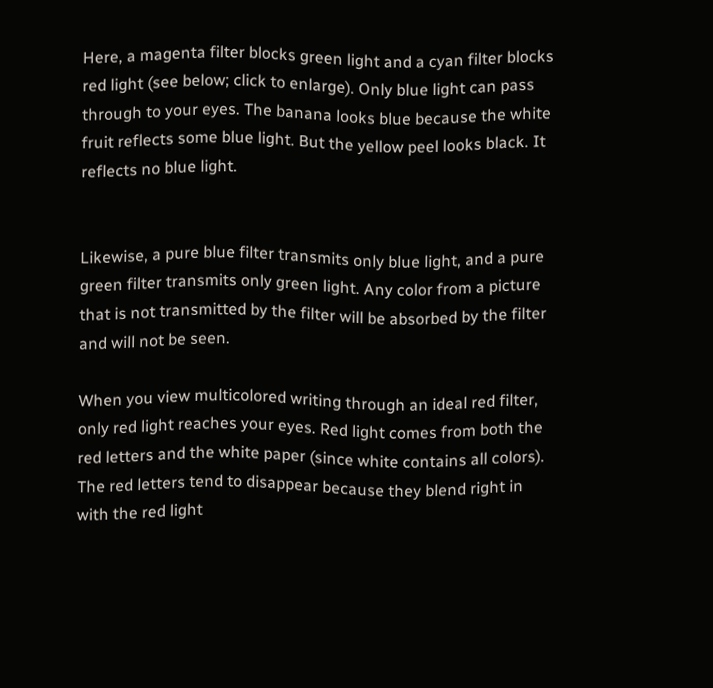Here, a magenta filter blocks green light and a cyan filter blocks red light (see below; click to enlarge). Only blue light can pass through to your eyes. The banana looks blue because the white fruit reflects some blue light. But the yellow peel looks black. It reflects no blue light.


Likewise, a pure blue filter transmits only blue light, and a pure green filter transmits only green light. Any color from a picture that is not transmitted by the filter will be absorbed by the filter and will not be seen.

When you view multicolored writing through an ideal red filter, only red light reaches your eyes. Red light comes from both the red letters and the white paper (since white contains all colors). The red letters tend to disappear because they blend right in with the red light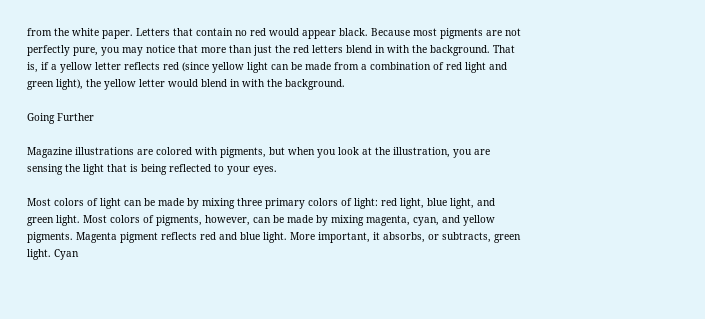from the white paper. Letters that contain no red would appear black. Because most pigments are not perfectly pure, you may notice that more than just the red letters blend in with the background. That is, if a yellow letter reflects red (since yellow light can be made from a combination of red light and green light), the yellow letter would blend in with the background.

Going Further

Magazine illustrations are colored with pigments, but when you look at the illustration, you are sensing the light that is being reflected to your eyes.

Most colors of light can be made by mixing three primary colors of light: red light, blue light, and green light. Most colors of pigments, however, can be made by mixing magenta, cyan, and yellow pigments. Magenta pigment reflects red and blue light. More important, it absorbs, or subtracts, green light. Cyan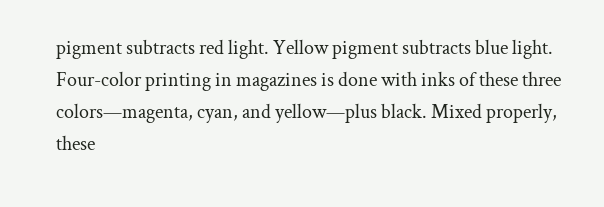pigment subtracts red light. Yellow pigment subtracts blue light. Four-color printing in magazines is done with inks of these three colors—magenta, cyan, and yellow—plus black. Mixed properly, these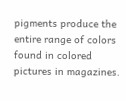pigments produce the entire range of colors found in colored pictures in magazines.